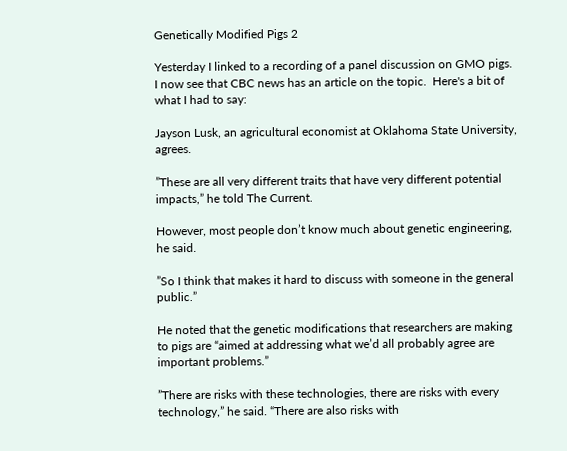Genetically Modified Pigs 2

Yesterday I linked to a recording of a panel discussion on GMO pigs.  I now see that CBC news has an article on the topic.  Here's a bit of what I had to say:

Jayson Lusk, an agricultural economist at Oklahoma State University, agrees.

”These are all very different traits that have very different potential impacts,” he told The Current.

However, most people don’t know much about genetic engineering, he said.

”So I think that makes it hard to discuss with someone in the general public.”

He noted that the genetic modifications that researchers are making to pigs are “aimed at addressing what we’d all probably agree are important problems.”

”There are risks with these technologies, there are risks with every technology,” he said. “There are also risks with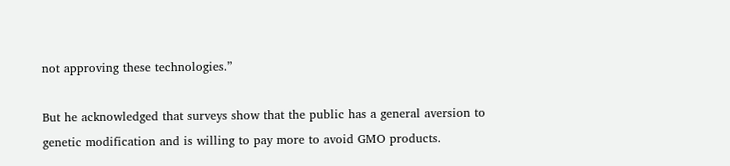not approving these technologies.”

But he acknowledged that surveys show that the public has a general aversion to genetic modification and is willing to pay more to avoid GMO products.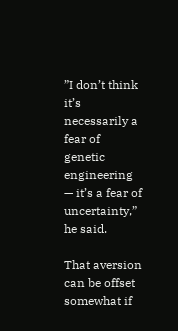”I don’t think it’s necessarily a fear of genetic engineering — it’s a fear of uncertainty,” he said.

That aversion can be offset somewhat if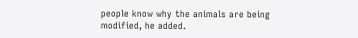people know why the animals are being modified, he added.